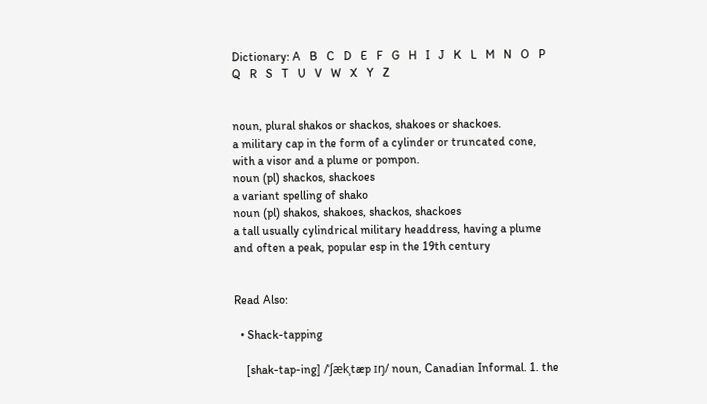Dictionary: A   B   C   D   E   F   G   H   I   J   K   L   M   N   O   P   Q   R   S   T   U   V   W   X   Y   Z


noun, plural shakos or shackos, shakoes or shackoes.
a military cap in the form of a cylinder or truncated cone, with a visor and a plume or pompon.
noun (pl) shackos, shackoes
a variant spelling of shako
noun (pl) shakos, shakoes, shackos, shackoes
a tall usually cylindrical military headdress, having a plume and often a peak, popular esp in the 19th century


Read Also:

  • Shack-tapping

    [shak-tap-ing] /ˈʃækˌtæp ɪŋ/ noun, Canadian Informal. 1. the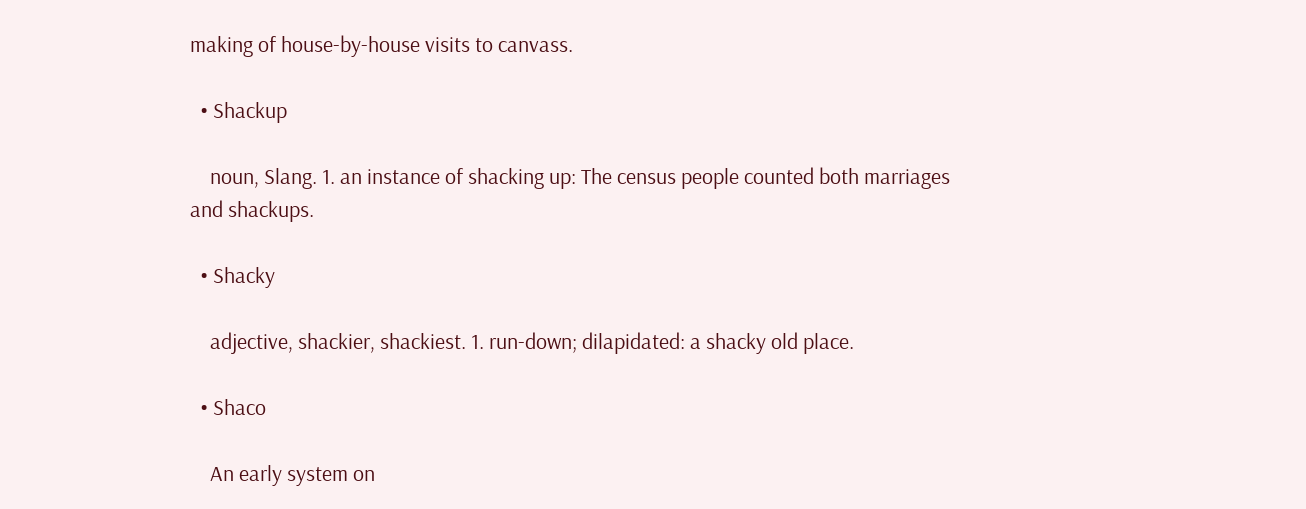making of house-by-house visits to canvass.

  • Shackup

    noun, Slang. 1. an instance of shacking up: The census people counted both marriages and shackups.

  • Shacky

    adjective, shackier, shackiest. 1. run-down; dilapidated: a shacky old place.

  • Shaco

    An early system on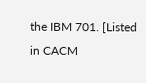the IBM 701. [Listed in CACM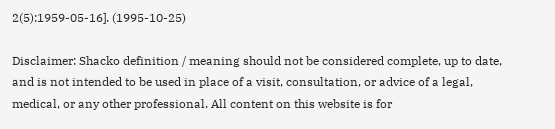2(5):1959-05-16]. (1995-10-25)

Disclaimer: Shacko definition / meaning should not be considered complete, up to date, and is not intended to be used in place of a visit, consultation, or advice of a legal, medical, or any other professional. All content on this website is for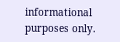informational purposes only.